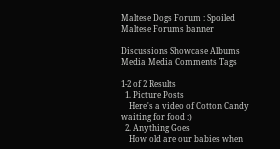Maltese Dogs Forum : Spoiled Maltese Forums banner

Discussions Showcase Albums Media Media Comments Tags

1-2 of 2 Results
  1. Picture Posts
    Here's a video of Cotton Candy waiting for food :)
  2. Anything Goes
    How old are our babies when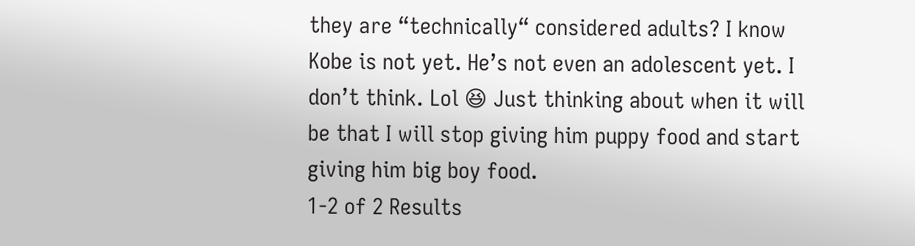they are “technically“ considered adults? I know Kobe is not yet. He’s not even an adolescent yet. I don’t think. Lol 😆 Just thinking about when it will be that I will stop giving him puppy food and start giving him big boy food.
1-2 of 2 Results